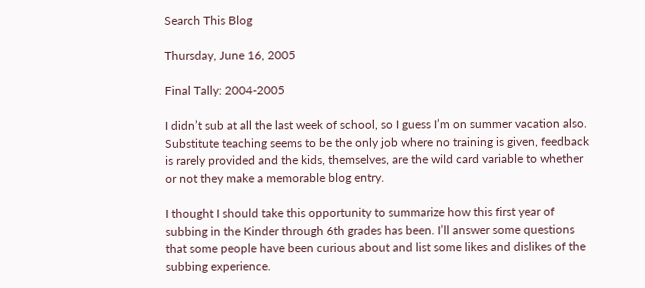Search This Blog

Thursday, June 16, 2005

Final Tally: 2004-2005

I didn’t sub at all the last week of school, so I guess I’m on summer vacation also.
Substitute teaching seems to be the only job where no training is given, feedback is rarely provided and the kids, themselves, are the wild card variable to whether or not they make a memorable blog entry.

I thought I should take this opportunity to summarize how this first year of subbing in the Kinder through 6th grades has been. I’ll answer some questions that some people have been curious about and list some likes and dislikes of the subbing experience.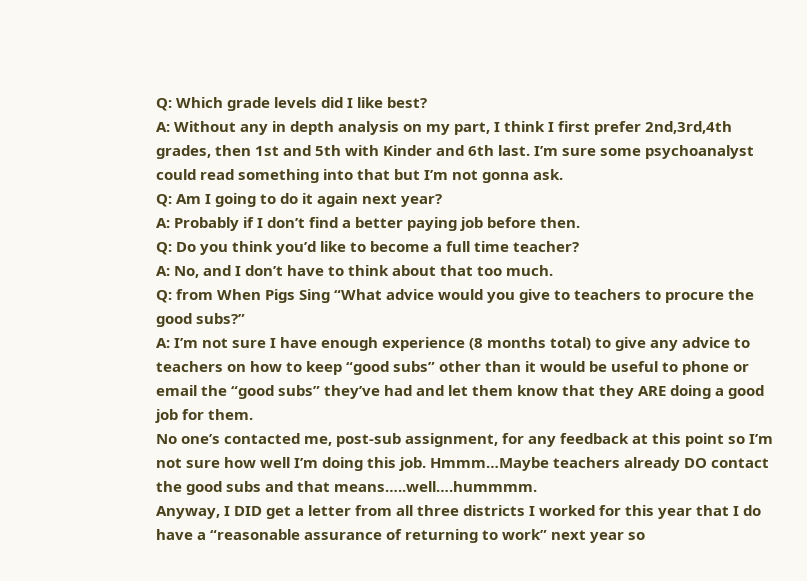Q: Which grade levels did I like best?
A: Without any in depth analysis on my part, I think I first prefer 2nd,3rd,4th grades, then 1st and 5th with Kinder and 6th last. I’m sure some psychoanalyst could read something into that but I’m not gonna ask.
Q: Am I going to do it again next year?
A: Probably if I don’t find a better paying job before then.
Q: Do you think you’d like to become a full time teacher?
A: No, and I don’t have to think about that too much.
Q: from When Pigs Sing “What advice would you give to teachers to procure the good subs?”
A: I’m not sure I have enough experience (8 months total) to give any advice to teachers on how to keep “good subs” other than it would be useful to phone or email the “good subs” they’ve had and let them know that they ARE doing a good job for them.
No one’s contacted me, post-sub assignment, for any feedback at this point so I’m not sure how well I’m doing this job. Hmmm…Maybe teachers already DO contact the good subs and that means…..well….hummmm.
Anyway, I DID get a letter from all three districts I worked for this year that I do have a “reasonable assurance of returning to work” next year so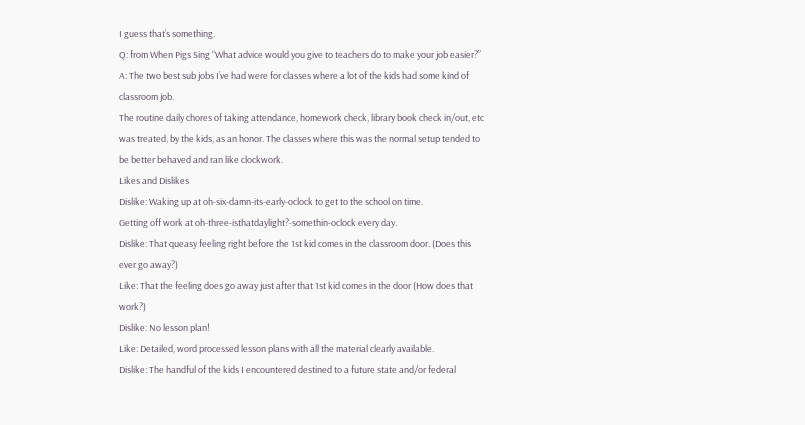I guess that’s something.
Q: from When Pigs Sing “What advice would you give to teachers do to make your job easier?”
A: The two best sub jobs I’ve had were for classes where a lot of the kids had some kind of classroom job.
The routine daily chores of taking attendance, homework check, library book check in/out, etc was treated, by the kids, as an honor. The classes where this was the normal setup tended to be better behaved and ran like clockwork.
Likes and Dislikes
Dislike: Waking up at oh-six-damn-its-early-oclock to get to the school on time.
Getting off work at oh-three-isthatdaylight?-somethin-oclock every day.
Dislike: That queasy feeling right before the 1st kid comes in the classroom door. (Does this ever go away?)
Like: That the feeling does go away just after that 1st kid comes in the door (How does that work?)
Dislike: No lesson plan!
Like: Detailed, word processed lesson plans with all the material clearly available.
Dislike: The handful of the kids I encountered destined to a future state and/or federal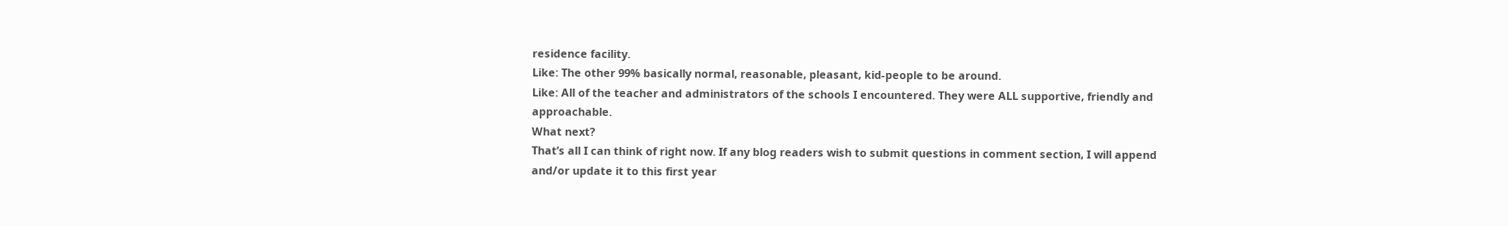residence facility.
Like: The other 99% basically normal, reasonable, pleasant, kid-people to be around.
Like: All of the teacher and administrators of the schools I encountered. They were ALL supportive, friendly and approachable.
What next?
That’s all I can think of right now. If any blog readers wish to submit questions in comment section, I will append and/or update it to this first year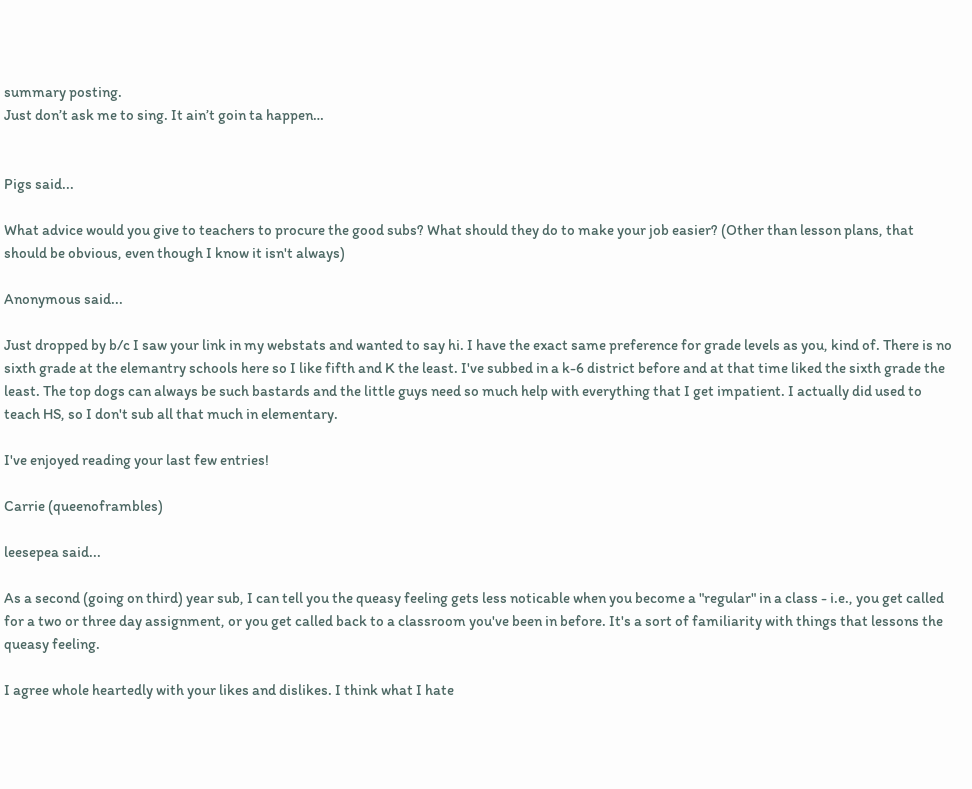summary posting.
Just don’t ask me to sing. It ain’t goin ta happen…


Pigs said...

What advice would you give to teachers to procure the good subs? What should they do to make your job easier? (Other than lesson plans, that should be obvious, even though I know it isn't always)

Anonymous said...

Just dropped by b/c I saw your link in my webstats and wanted to say hi. I have the exact same preference for grade levels as you, kind of. There is no sixth grade at the elemantry schools here so I like fifth and K the least. I've subbed in a k-6 district before and at that time liked the sixth grade the least. The top dogs can always be such bastards and the little guys need so much help with everything that I get impatient. I actually did used to teach HS, so I don't sub all that much in elementary.

I've enjoyed reading your last few entries!

Carrie (queenoframbles)

leesepea said...

As a second (going on third) year sub, I can tell you the queasy feeling gets less noticable when you become a "regular" in a class - i.e., you get called for a two or three day assignment, or you get called back to a classroom you've been in before. It's a sort of familiarity with things that lessons the queasy feeling.

I agree whole heartedly with your likes and dislikes. I think what I hate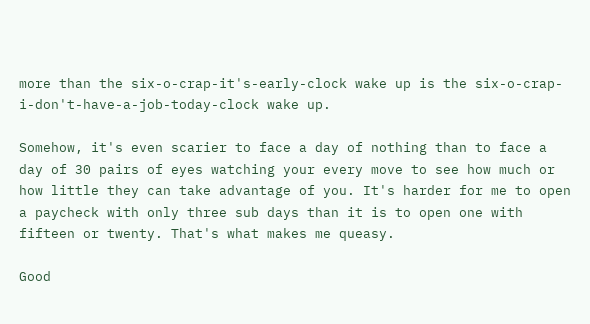more than the six-o-crap-it's-early-clock wake up is the six-o-crap-i-don't-have-a-job-today-clock wake up.

Somehow, it's even scarier to face a day of nothing than to face a day of 30 pairs of eyes watching your every move to see how much or how little they can take advantage of you. It's harder for me to open a paycheck with only three sub days than it is to open one with fifteen or twenty. That's what makes me queasy.

Good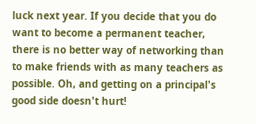luck next year. If you decide that you do want to become a permanent teacher, there is no better way of networking than to make friends with as many teachers as possible. Oh, and getting on a principal's good side doesn't hurt!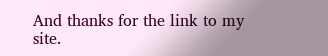And thanks for the link to my site.